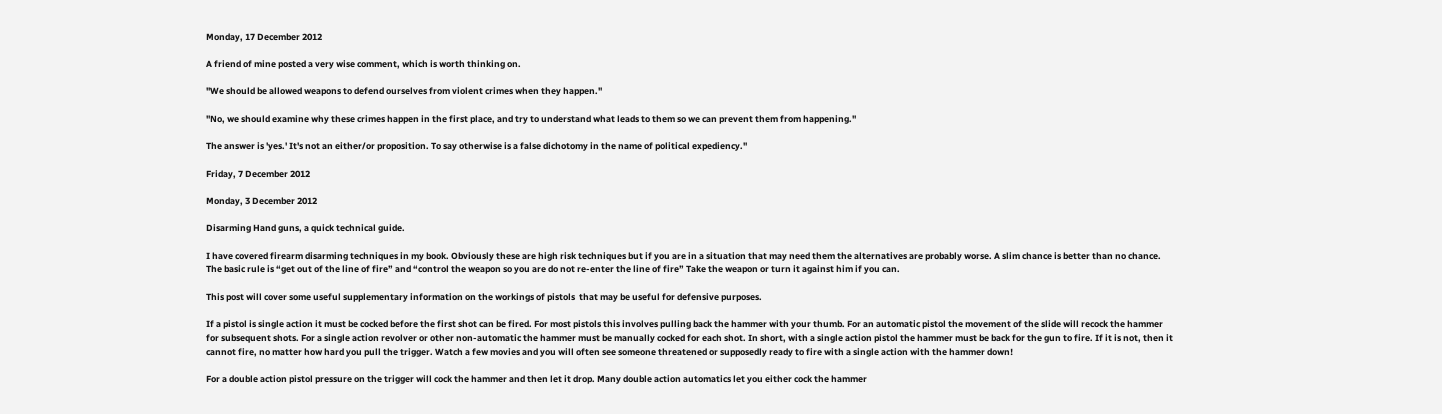Monday, 17 December 2012

A friend of mine posted a very wise comment, which is worth thinking on.

"We should be allowed weapons to defend ourselves from violent crimes when they happen."

"No, we should examine why these crimes happen in the first place, and try to understand what leads to them so we can prevent them from happening."

The answer is 'yes.' It's not an either/or proposition. To say otherwise is a false dichotomy in the name of political expediency."

Friday, 7 December 2012

Monday, 3 December 2012

Disarming Hand guns, a quick technical guide.

I have covered firearm disarming techniques in my book. Obviously these are high risk techniques but if you are in a situation that may need them the alternatives are probably worse. A slim chance is better than no chance. The basic rule is “get out of the line of fire” and “control the weapon so you are do not re-enter the line of fire” Take the weapon or turn it against him if you can.

This post will cover some useful supplementary information on the workings of pistols  that may be useful for defensive purposes.

If a pistol is single action it must be cocked before the first shot can be fired. For most pistols this involves pulling back the hammer with your thumb. For an automatic pistol the movement of the slide will recock the hammer for subsequent shots. For a single action revolver or other non-automatic the hammer must be manually cocked for each shot. In short, with a single action pistol the hammer must be back for the gun to fire. If it is not, then it cannot fire, no matter how hard you pull the trigger. Watch a few movies and you will often see someone threatened or supposedly ready to fire with a single action with the hammer down!

For a double action pistol pressure on the trigger will cock the hammer and then let it drop. Many double action automatics let you either cock the hammer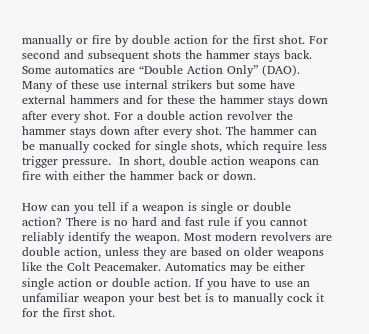manually or fire by double action for the first shot. For second and subsequent shots the hammer stays back. Some automatics are “Double Action Only” (DAO). Many of these use internal strikers but some have external hammers and for these the hammer stays down after every shot. For a double action revolver the hammer stays down after every shot. The hammer can be manually cocked for single shots, which require less trigger pressure.  In short, double action weapons can fire with either the hammer back or down.

How can you tell if a weapon is single or double action? There is no hard and fast rule if you cannot reliably identify the weapon. Most modern revolvers are double action, unless they are based on older weapons like the Colt Peacemaker. Automatics may be either single action or double action. If you have to use an unfamiliar weapon your best bet is to manually cock it for the first shot.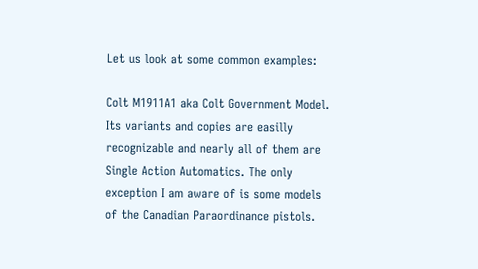Let us look at some common examples:

Colt M1911A1 aka Colt Government Model. Its variants and copies are easilly recognizable and nearly all of them are Single Action Automatics. The only exception I am aware of is some models of the Canadian Paraordinance pistols.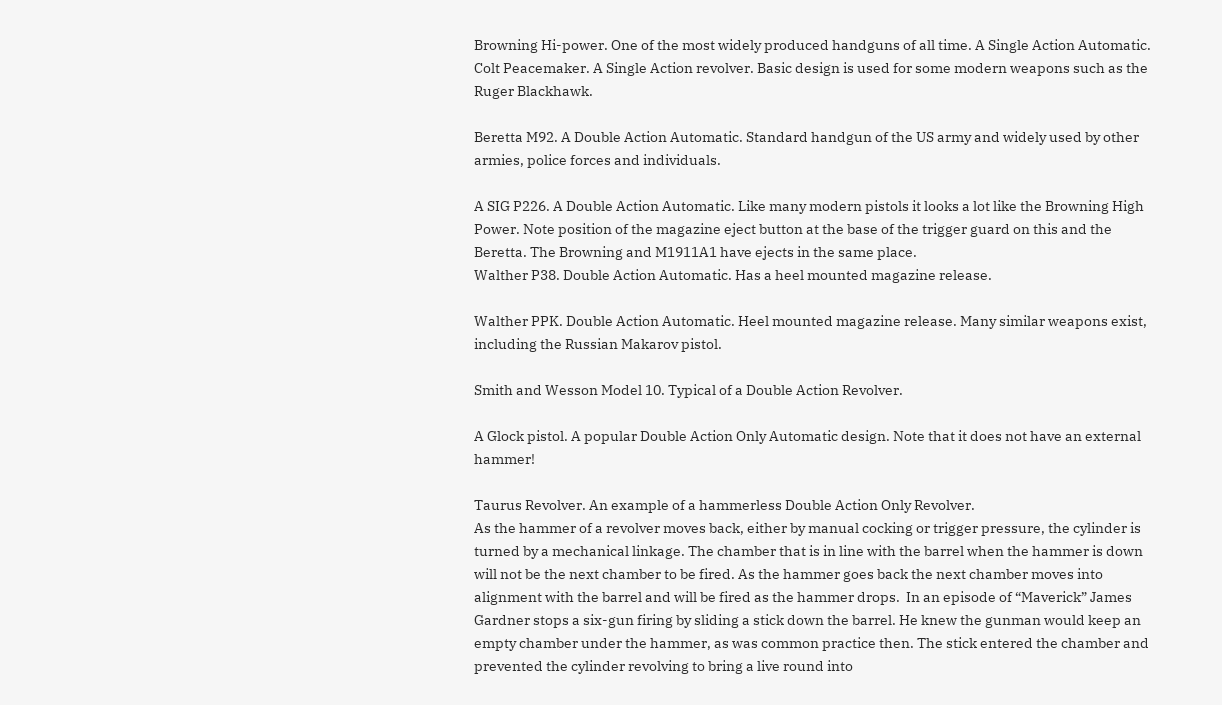Browning Hi-power. One of the most widely produced handguns of all time. A Single Action Automatic.
Colt Peacemaker. A Single Action revolver. Basic design is used for some modern weapons such as the Ruger Blackhawk.

Beretta M92. A Double Action Automatic. Standard handgun of the US army and widely used by other armies, police forces and individuals.

A SIG P226. A Double Action Automatic. Like many modern pistols it looks a lot like the Browning High Power. Note position of the magazine eject button at the base of the trigger guard on this and the Beretta. The Browning and M1911A1 have ejects in the same place.
Walther P38. Double Action Automatic. Has a heel mounted magazine release.

Walther PPK. Double Action Automatic. Heel mounted magazine release. Many similar weapons exist, including the Russian Makarov pistol.

Smith and Wesson Model 10. Typical of a Double Action Revolver.

A Glock pistol. A popular Double Action Only Automatic design. Note that it does not have an external hammer!

Taurus Revolver. An example of a hammerless Double Action Only Revolver.
As the hammer of a revolver moves back, either by manual cocking or trigger pressure, the cylinder is turned by a mechanical linkage. The chamber that is in line with the barrel when the hammer is down will not be the next chamber to be fired. As the hammer goes back the next chamber moves into alignment with the barrel and will be fired as the hammer drops.  In an episode of “Maverick” James Gardner stops a six-gun firing by sliding a stick down the barrel. He knew the gunman would keep an empty chamber under the hammer, as was common practice then. The stick entered the chamber and prevented the cylinder revolving to bring a live round into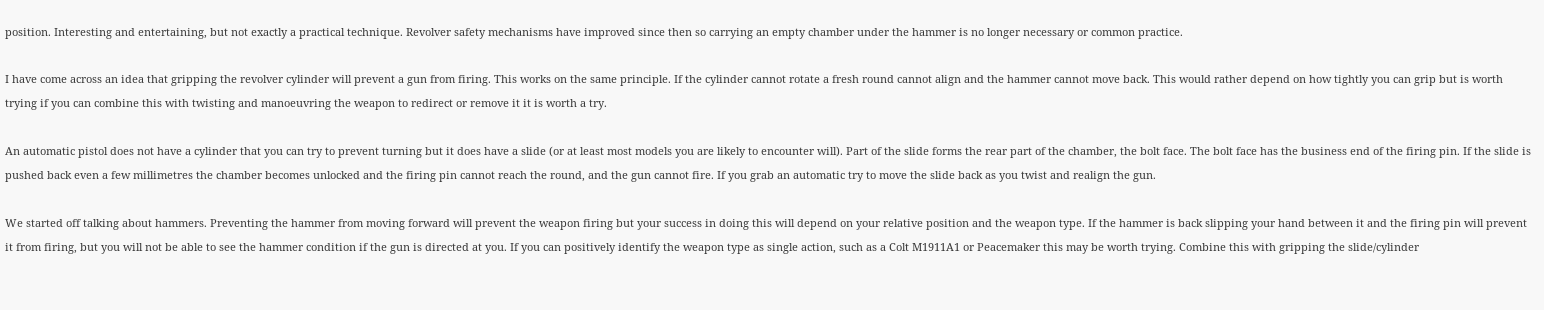position. Interesting and entertaining, but not exactly a practical technique. Revolver safety mechanisms have improved since then so carrying an empty chamber under the hammer is no longer necessary or common practice.

I have come across an idea that gripping the revolver cylinder will prevent a gun from firing. This works on the same principle. If the cylinder cannot rotate a fresh round cannot align and the hammer cannot move back. This would rather depend on how tightly you can grip but is worth trying if you can combine this with twisting and manoeuvring the weapon to redirect or remove it it is worth a try.

An automatic pistol does not have a cylinder that you can try to prevent turning but it does have a slide (or at least most models you are likely to encounter will). Part of the slide forms the rear part of the chamber, the bolt face. The bolt face has the business end of the firing pin. If the slide is pushed back even a few millimetres the chamber becomes unlocked and the firing pin cannot reach the round, and the gun cannot fire. If you grab an automatic try to move the slide back as you twist and realign the gun.

We started off talking about hammers. Preventing the hammer from moving forward will prevent the weapon firing but your success in doing this will depend on your relative position and the weapon type. If the hammer is back slipping your hand between it and the firing pin will prevent it from firing, but you will not be able to see the hammer condition if the gun is directed at you. If you can positively identify the weapon type as single action, such as a Colt M1911A1 or Peacemaker this may be worth trying. Combine this with gripping the slide/cylinder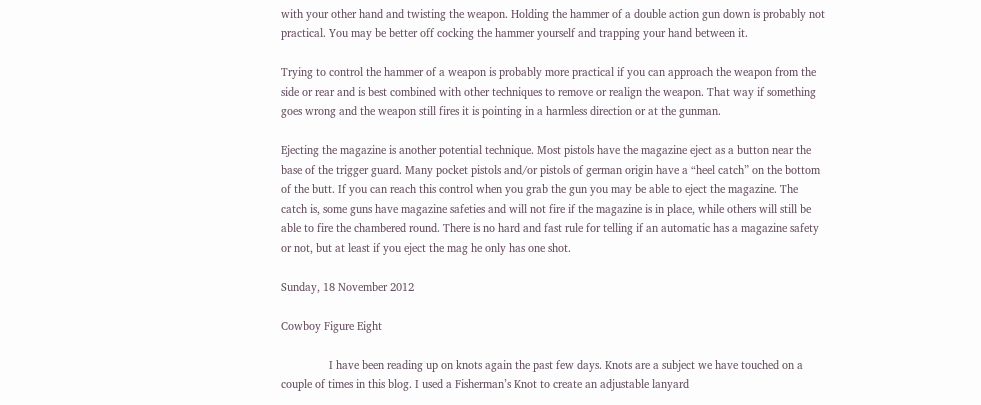with your other hand and twisting the weapon. Holding the hammer of a double action gun down is probably not practical. You may be better off cocking the hammer yourself and trapping your hand between it.

Trying to control the hammer of a weapon is probably more practical if you can approach the weapon from the side or rear and is best combined with other techniques to remove or realign the weapon. That way if something goes wrong and the weapon still fires it is pointing in a harmless direction or at the gunman.

Ejecting the magazine is another potential technique. Most pistols have the magazine eject as a button near the base of the trigger guard. Many pocket pistols and/or pistols of german origin have a “heel catch” on the bottom of the butt. If you can reach this control when you grab the gun you may be able to eject the magazine. The catch is, some guns have magazine safeties and will not fire if the magazine is in place, while others will still be able to fire the chambered round. There is no hard and fast rule for telling if an automatic has a magazine safety or not, but at least if you eject the mag he only has one shot.

Sunday, 18 November 2012

Cowboy Figure Eight

                I have been reading up on knots again the past few days. Knots are a subject we have touched on a couple of times in this blog. I used a Fisherman’s Knot to create an adjustable lanyard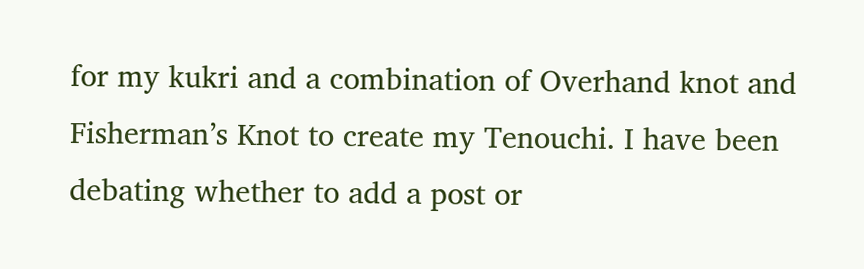for my kukri and a combination of Overhand knot and Fisherman’s Knot to create my Tenouchi. I have been debating whether to add a post or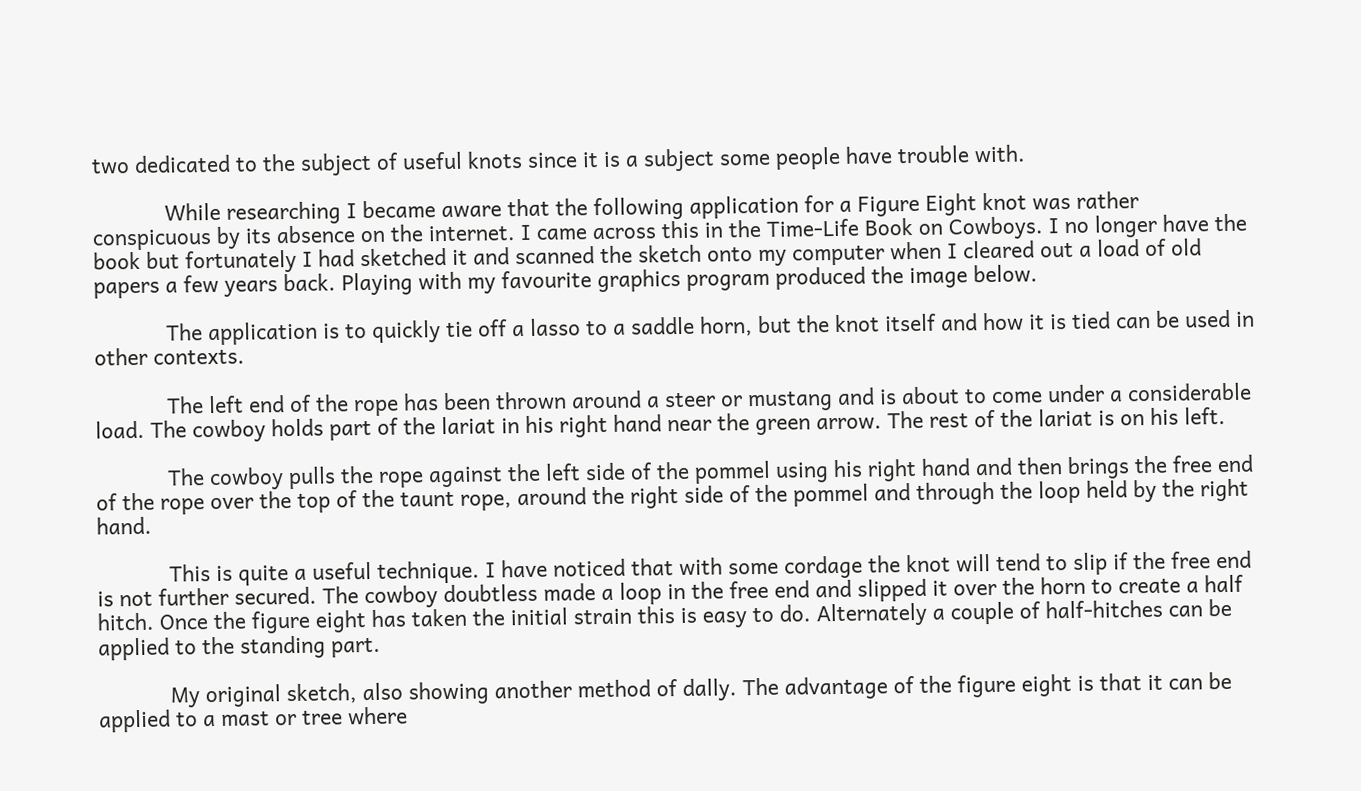two dedicated to the subject of useful knots since it is a subject some people have trouble with.

            While researching I became aware that the following application for a Figure Eight knot was rather conspicuous by its absence on the internet. I came across this in the Time-Life Book on Cowboys. I no longer have the book but fortunately I had sketched it and scanned the sketch onto my computer when I cleared out a load of old papers a few years back. Playing with my favourite graphics program produced the image below.

            The application is to quickly tie off a lasso to a saddle horn, but the knot itself and how it is tied can be used in other contexts.

            The left end of the rope has been thrown around a steer or mustang and is about to come under a considerable load. The cowboy holds part of the lariat in his right hand near the green arrow. The rest of the lariat is on his left.

            The cowboy pulls the rope against the left side of the pommel using his right hand and then brings the free end of the rope over the top of the taunt rope, around the right side of the pommel and through the loop held by the right hand.

            This is quite a useful technique. I have noticed that with some cordage the knot will tend to slip if the free end is not further secured. The cowboy doubtless made a loop in the free end and slipped it over the horn to create a half hitch. Once the figure eight has taken the initial strain this is easy to do. Alternately a couple of half-hitches can be applied to the standing part.

            My original sketch, also showing another method of dally. The advantage of the figure eight is that it can be applied to a mast or tree where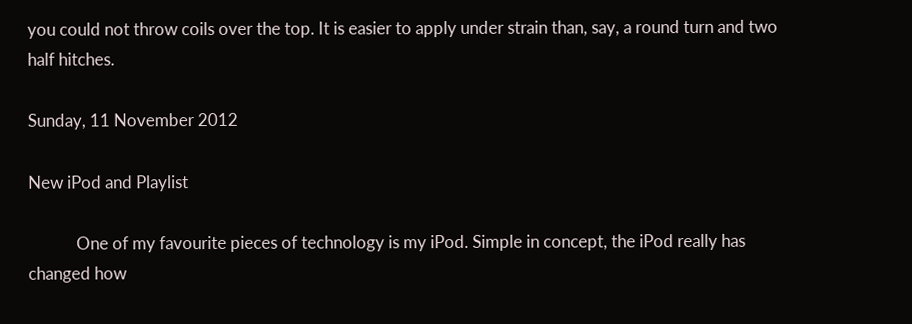you could not throw coils over the top. It is easier to apply under strain than, say, a round turn and two half hitches.

Sunday, 11 November 2012

New iPod and Playlist

            One of my favourite pieces of technology is my iPod. Simple in concept, the iPod really has changed how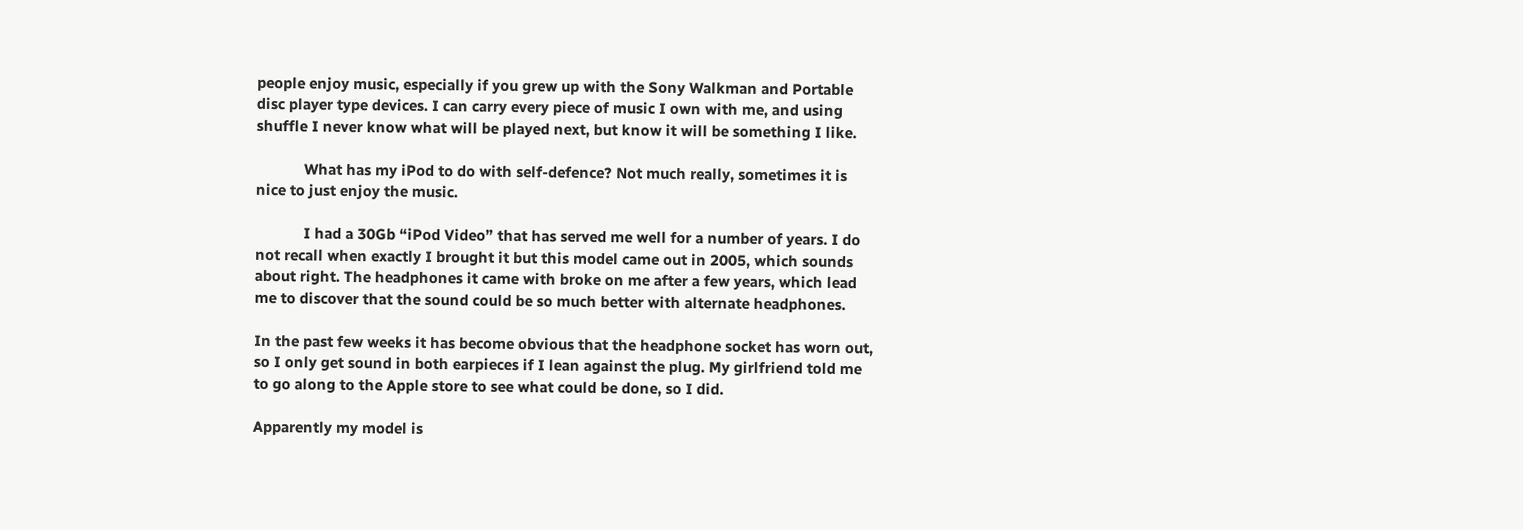people enjoy music, especially if you grew up with the Sony Walkman and Portable disc player type devices. I can carry every piece of music I own with me, and using shuffle I never know what will be played next, but know it will be something I like.

            What has my iPod to do with self-defence? Not much really, sometimes it is nice to just enjoy the music.

            I had a 30Gb “iPod Video” that has served me well for a number of years. I do not recall when exactly I brought it but this model came out in 2005, which sounds about right. The headphones it came with broke on me after a few years, which lead me to discover that the sound could be so much better with alternate headphones.

In the past few weeks it has become obvious that the headphone socket has worn out, so I only get sound in both earpieces if I lean against the plug. My girlfriend told me to go along to the Apple store to see what could be done, so I did.

Apparently my model is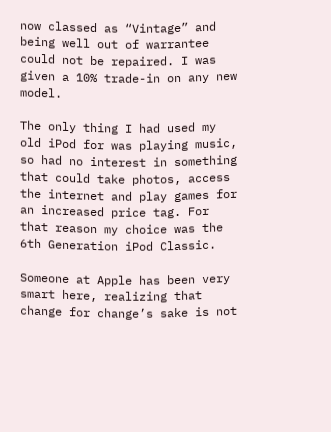now classed as “Vintage” and being well out of warrantee could not be repaired. I was given a 10% trade-in on any new model.

The only thing I had used my old iPod for was playing music, so had no interest in something that could take photos, access the internet and play games for an increased price tag. For that reason my choice was the 6th Generation iPod Classic.

Someone at Apple has been very smart here, realizing that change for change’s sake is not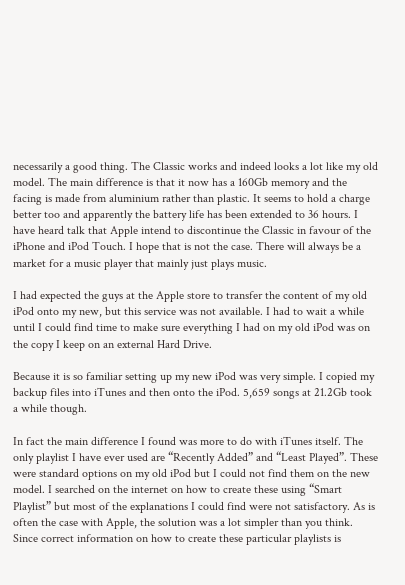necessarily a good thing. The Classic works and indeed looks a lot like my old model. The main difference is that it now has a 160Gb memory and the facing is made from aluminium rather than plastic. It seems to hold a charge better too and apparently the battery life has been extended to 36 hours. I have heard talk that Apple intend to discontinue the Classic in favour of the iPhone and iPod Touch. I hope that is not the case. There will always be a market for a music player that mainly just plays music.

I had expected the guys at the Apple store to transfer the content of my old iPod onto my new, but this service was not available. I had to wait a while until I could find time to make sure everything I had on my old iPod was on the copy I keep on an external Hard Drive.

Because it is so familiar setting up my new iPod was very simple. I copied my backup files into iTunes and then onto the iPod. 5,659 songs at 21.2Gb took a while though.

In fact the main difference I found was more to do with iTunes itself. The only playlist I have ever used are “Recently Added” and “Least Played”. These were standard options on my old iPod but I could not find them on the new model. I searched on the internet on how to create these using “Smart Playlist” but most of the explanations I could find were not satisfactory. As is often the case with Apple, the solution was a lot simpler than you think. Since correct information on how to create these particular playlists is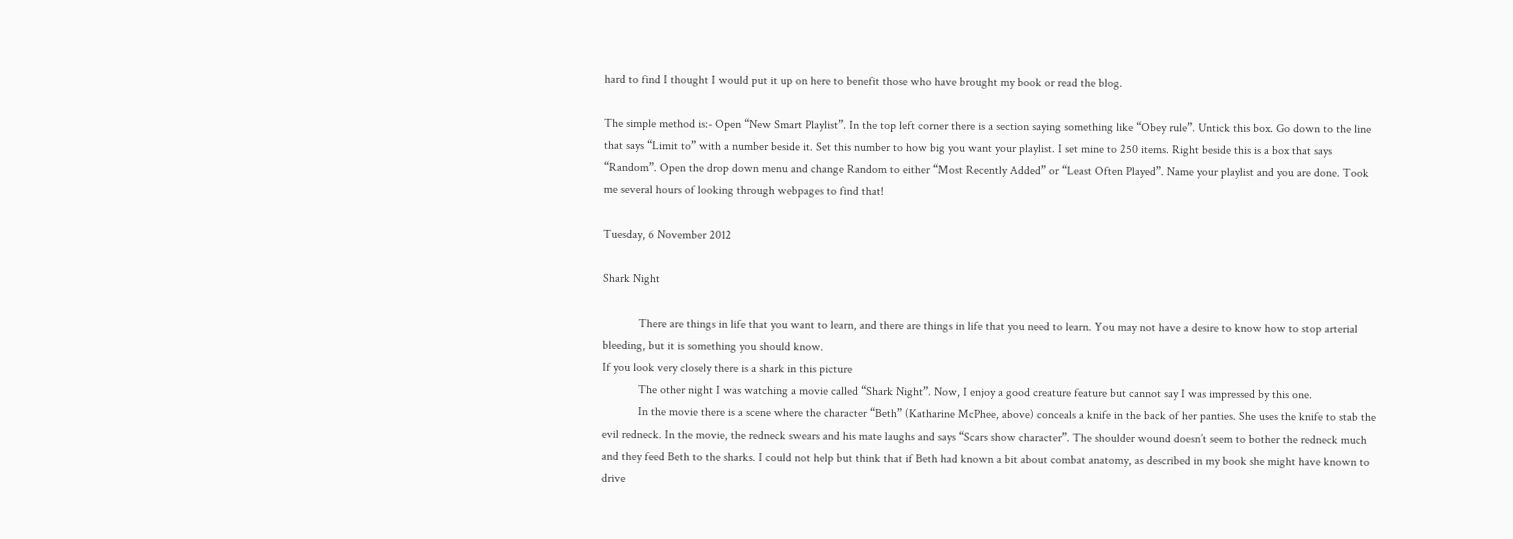hard to find I thought I would put it up on here to benefit those who have brought my book or read the blog.

The simple method is:- Open “New Smart Playlist”. In the top left corner there is a section saying something like “Obey rule”. Untick this box. Go down to the line that says “Limit to” with a number beside it. Set this number to how big you want your playlist. I set mine to 250 items. Right beside this is a box that says “Random”. Open the drop down menu and change Random to either “Most Recently Added” or “Least Often Played”. Name your playlist and you are done. Took me several hours of looking through webpages to find that!

Tuesday, 6 November 2012

Shark Night

            There are things in life that you want to learn, and there are things in life that you need to learn. You may not have a desire to know how to stop arterial bleeding, but it is something you should know.
If you look very closely there is a shark in this picture
            The other night I was watching a movie called “Shark Night”. Now, I enjoy a good creature feature but cannot say I was impressed by this one.
            In the movie there is a scene where the character “Beth” (Katharine McPhee, above) conceals a knife in the back of her panties. She uses the knife to stab the evil redneck. In the movie, the redneck swears and his mate laughs and says “Scars show character”. The shoulder wound doesn’t seem to bother the redneck much and they feed Beth to the sharks. I could not help but think that if Beth had known a bit about combat anatomy, as described in my book she might have known to drive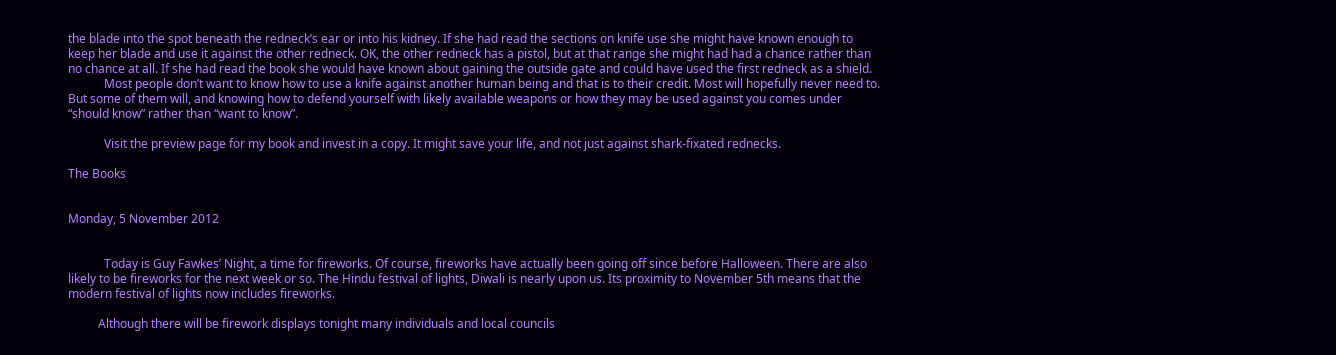the blade into the spot beneath the redneck’s ear or into his kidney. If she had read the sections on knife use she might have known enough to keep her blade and use it against the other redneck. OK, the other redneck has a pistol, but at that range she might had had a chance rather than no chance at all. If she had read the book she would have known about gaining the outside gate and could have used the first redneck as a shield.
            Most people don’t want to know how to use a knife against another human being and that is to their credit. Most will hopefully never need to. But some of them will, and knowing how to defend yourself with likely available weapons or how they may be used against you comes under “should know” rather than “want to know”.

            Visit the preview page for my book and invest in a copy. It might save your life, and not just against shark-fixated rednecks.

The Books


Monday, 5 November 2012


            Today is Guy Fawkes’ Night, a time for fireworks. Of course, fireworks have actually been going off since before Halloween. There are also likely to be fireworks for the next week or so. The Hindu festival of lights, Diwali is nearly upon us. Its proximity to November 5th means that the modern festival of lights now includes fireworks.

          Although there will be firework displays tonight many individuals and local councils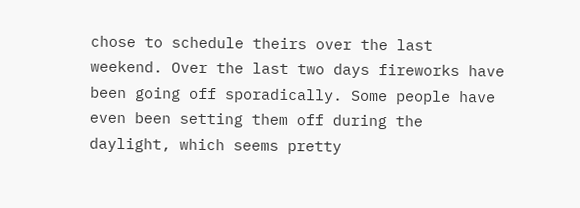chose to schedule theirs over the last weekend. Over the last two days fireworks have been going off sporadically. Some people have even been setting them off during the daylight, which seems pretty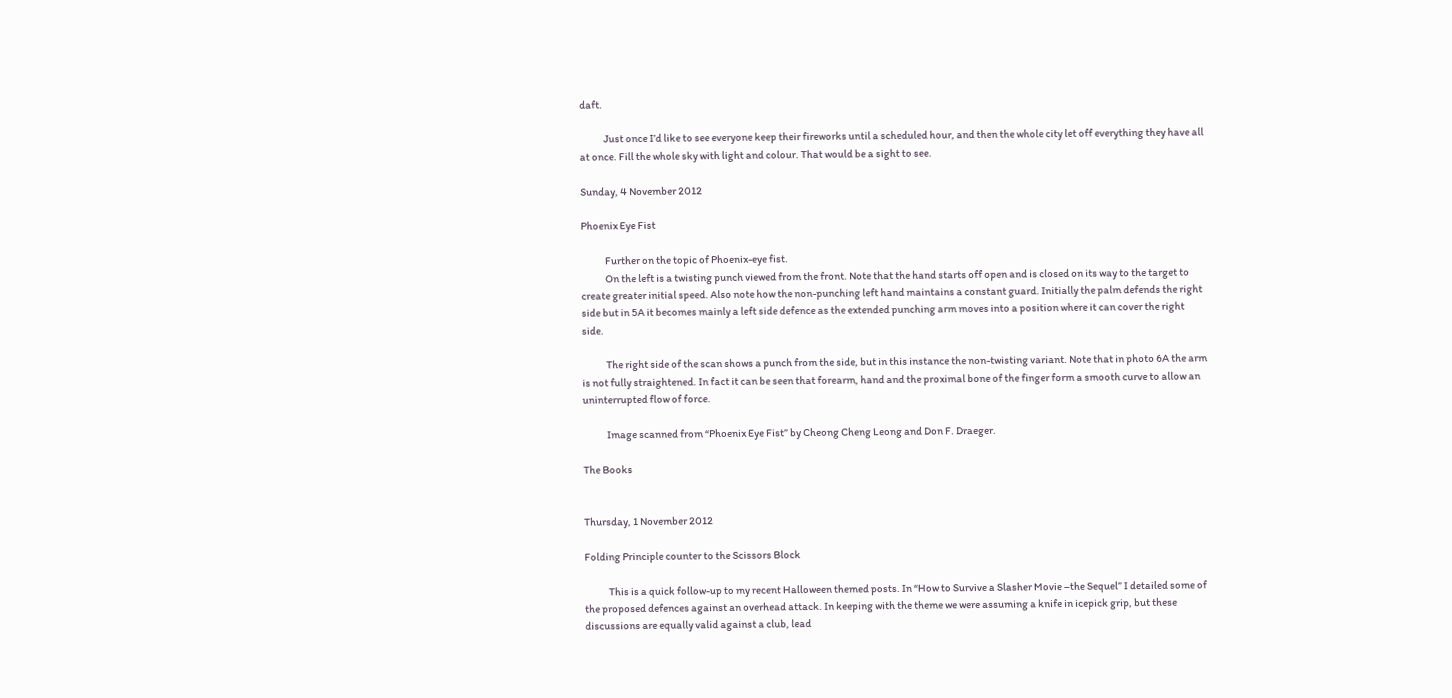daft.

            Just once I’d like to see everyone keep their fireworks until a scheduled hour, and then the whole city let off everything they have all at once. Fill the whole sky with light and colour. That would be a sight to see.

Sunday, 4 November 2012

Phoenix Eye Fist

            Further on the topic of Phoenix-eye fist.
            On the left is a twisting punch viewed from the front. Note that the hand starts off open and is closed on its way to the target to create greater initial speed. Also note how the non-punching left hand maintains a constant guard. Initially the palm defends the right side but in 5A it becomes mainly a left side defence as the extended punching arm moves into a position where it can cover the right side.

            The right side of the scan shows a punch from the side, but in this instance the non-twisting variant. Note that in photo 6A the arm is not fully straightened. In fact it can be seen that forearm, hand and the proximal bone of the finger form a smooth curve to allow an uninterrupted flow of force.

            Image scanned from “Phoenix Eye Fist” by Cheong Cheng Leong and Don F. Draeger.

The Books


Thursday, 1 November 2012

Folding Principle counter to the Scissors Block

            This is a quick follow-up to my recent Halloween themed posts. In “How to Survive a Slasher Movie –the Sequel” I detailed some of the proposed defences against an overhead attack. In keeping with the theme we were assuming a knife in icepick grip, but these discussions are equally valid against a club, lead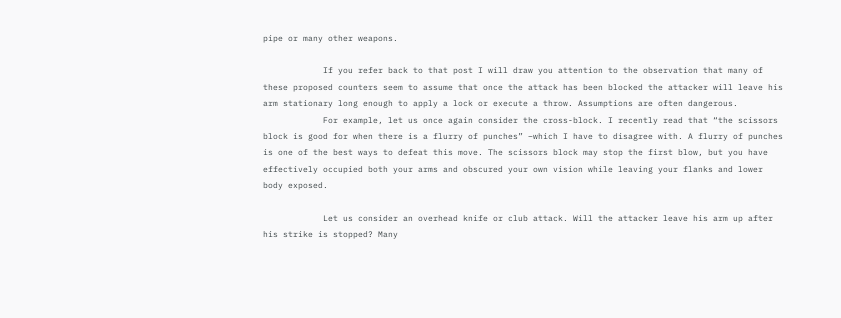pipe or many other weapons.

            If you refer back to that post I will draw you attention to the observation that many of these proposed counters seem to assume that once the attack has been blocked the attacker will leave his arm stationary long enough to apply a lock or execute a throw. Assumptions are often dangerous.
            For example, let us once again consider the cross-block. I recently read that “the scissors block is good for when there is a flurry of punches” –which I have to disagree with. A flurry of punches is one of the best ways to defeat this move. The scissors block may stop the first blow, but you have effectively occupied both your arms and obscured your own vision while leaving your flanks and lower body exposed.

            Let us consider an overhead knife or club attack. Will the attacker leave his arm up after his strike is stopped? Many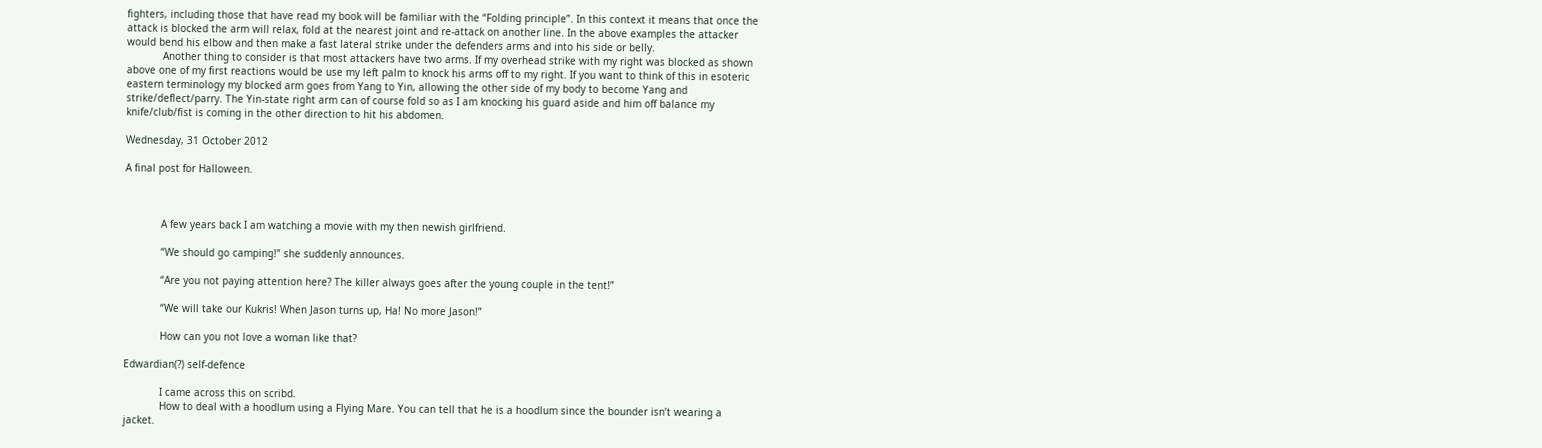fighters, including those that have read my book will be familiar with the “Folding principle”. In this context it means that once the attack is blocked the arm will relax, fold at the nearest joint and re-attack on another line. In the above examples the attacker would bend his elbow and then make a fast lateral strike under the defenders arms and into his side or belly.
            Another thing to consider is that most attackers have two arms. If my overhead strike with my right was blocked as shown above one of my first reactions would be use my left palm to knock his arms off to my right. If you want to think of this in esoteric eastern terminology my blocked arm goes from Yang to Yin, allowing the other side of my body to become Yang and strike/deflect/parry. The Yin-state right arm can of course fold so as I am knocking his guard aside and him off balance my knife/club/fist is coming in the other direction to hit his abdomen.

Wednesday, 31 October 2012

A final post for Halloween.



            A few years back I am watching a movie with my then newish girlfriend.

            “We should go camping!” she suddenly announces.

            “Are you not paying attention here? The killer always goes after the young couple in the tent!”

            “We will take our Kukris! When Jason turns up, Ha! No more Jason!”

            How can you not love a woman like that?

Edwardian(?) self-defence

            I came across this on scribd.
            How to deal with a hoodlum using a Flying Mare. You can tell that he is a hoodlum since the bounder isn’t wearing a jacket.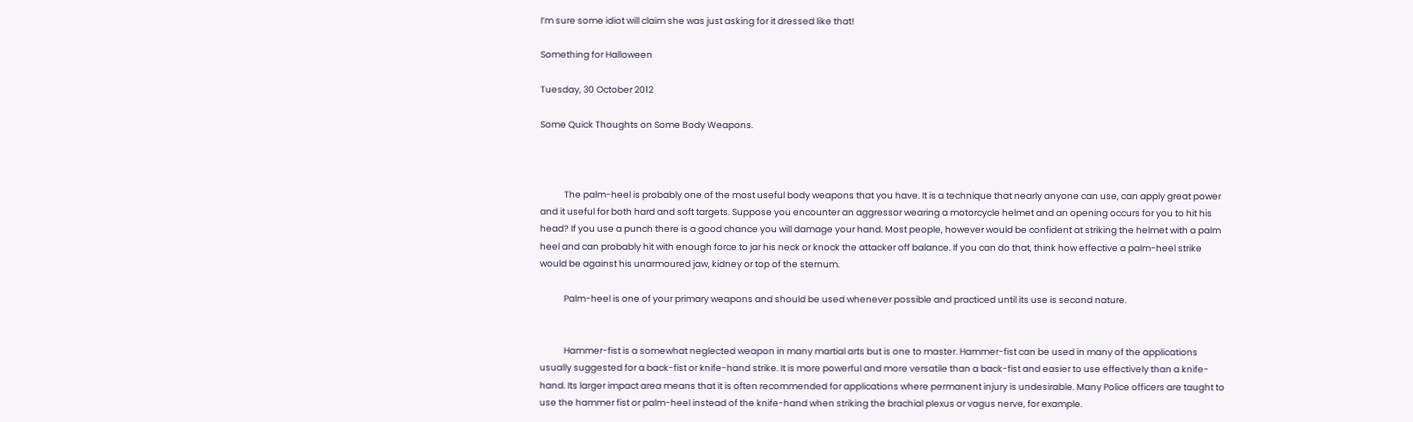I’m sure some idiot will claim she was just asking for it dressed like that!

Something for Halloween

Tuesday, 30 October 2012

Some Quick Thoughts on Some Body Weapons.



            The palm-heel is probably one of the most useful body weapons that you have. It is a technique that nearly anyone can use, can apply great power and it useful for both hard and soft targets. Suppose you encounter an aggressor wearing a motorcycle helmet and an opening occurs for you to hit his head? If you use a punch there is a good chance you will damage your hand. Most people, however would be confident at striking the helmet with a palm heel and can probably hit with enough force to jar his neck or knock the attacker off balance. If you can do that, think how effective a palm-heel strike would be against his unarmoured jaw, kidney or top of the sternum.

            Palm-heel is one of your primary weapons and should be used whenever possible and practiced until its use is second nature.


            Hammer-fist is a somewhat neglected weapon in many martial arts but is one to master. Hammer-fist can be used in many of the applications usually suggested for a back-fist or knife-hand strike. It is more powerful and more versatile than a back-fist and easier to use effectively than a knife-hand. Its larger impact area means that it is often recommended for applications where permanent injury is undesirable. Many Police officers are taught to use the hammer fist or palm-heel instead of the knife-hand when striking the brachial plexus or vagus nerve, for example.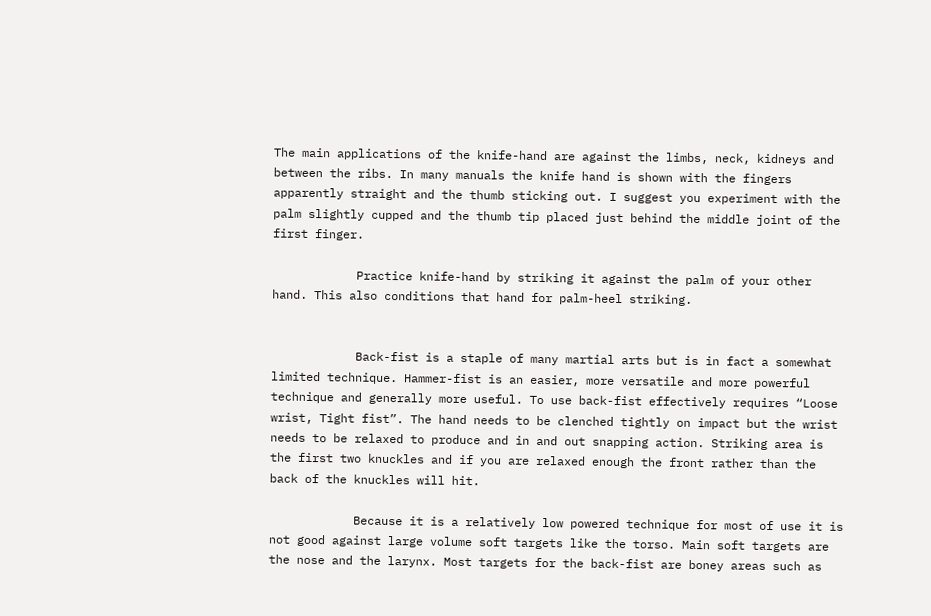The main applications of the knife-hand are against the limbs, neck, kidneys and between the ribs. In many manuals the knife hand is shown with the fingers apparently straight and the thumb sticking out. I suggest you experiment with the palm slightly cupped and the thumb tip placed just behind the middle joint of the first finger.

            Practice knife-hand by striking it against the palm of your other hand. This also conditions that hand for palm-heel striking.


            Back-fist is a staple of many martial arts but is in fact a somewhat limited technique. Hammer-fist is an easier, more versatile and more powerful technique and generally more useful. To use back-fist effectively requires “Loose wrist, Tight fist”. The hand needs to be clenched tightly on impact but the wrist needs to be relaxed to produce and in and out snapping action. Striking area is the first two knuckles and if you are relaxed enough the front rather than the back of the knuckles will hit.

            Because it is a relatively low powered technique for most of use it is not good against large volume soft targets like the torso. Main soft targets are the nose and the larynx. Most targets for the back-fist are boney areas such as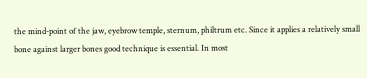the mind-point of the jaw, eyebrow temple, sternum, philtrum etc. Since it applies a relatively small bone against larger bones good technique is essential. In most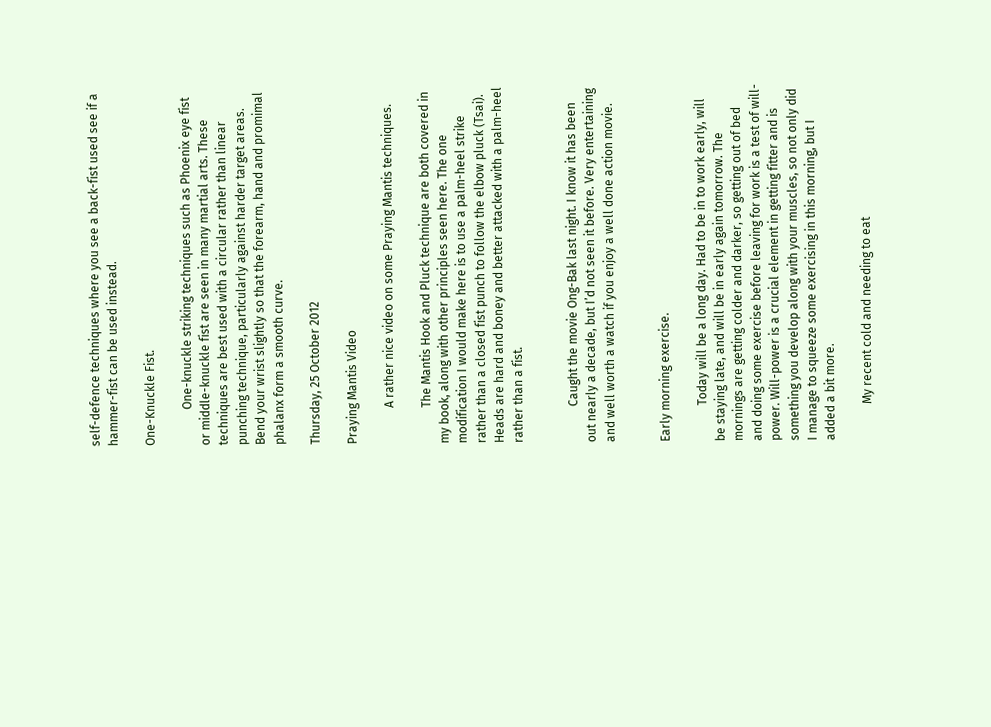self-defence techniques where you see a back-fist used see if a hammer-fist can be used instead.

One-Knuckle Fist.

            One-knuckle striking techniques such as Phoenix eye fist or middle-knuckle fist are seen in many martial arts. These techniques are best used with a circular rather than linear punching technique, particularly against harder target areas. Bend your wrist slightly so that the forearm, hand and promimal phalanx form a smooth curve.

Thursday, 25 October 2012

Praying Mantis Video

            A rather nice video on some Praying Mantis techniques.

            The Mantis Hook and Pluck technique are both covered in my book, along with other principles seen here. The one modification I would make here is to use a palm-heel strike rather than a closed fist punch to follow the elbow pluck (Tsai). Heads are hard and boney and better attacked with a palm-heel rather than a fist.


            Caught the movie Ong-Bak last night. I know it has been out nearly a decade, but I’d not seen it before. Very entertaining and well worth a watch if you enjoy a well done action movie.


Early morning exercise.

            Today will be a long day. Had to be in to work early, will be staying late, and will be in early again tomorrow. The mornings are getting colder and darker, so getting out of bed and doing some exercise before leaving for work is a test of will-power. Will-power is a crucial element in getting fitter and is something you develop along with your muscles, so not only did I manage to squeeze some exercising in this morning, but I added a bit more.

            My recent cold and needing to eat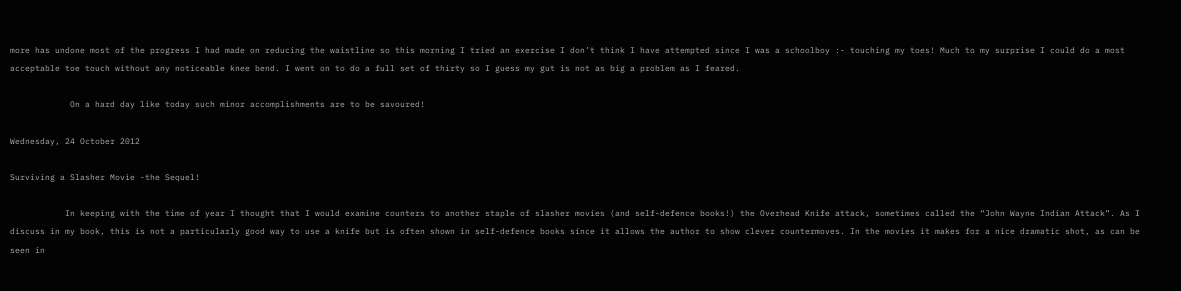more has undone most of the progress I had made on reducing the waistline so this morning I tried an exercise I don’t think I have attempted since I was a schoolboy :- touching my toes! Much to my surprise I could do a most acceptable toe touch without any noticeable knee bend. I went on to do a full set of thirty so I guess my gut is not as big a problem as I feared.

            On a hard day like today such minor accomplishments are to be savoured!

Wednesday, 24 October 2012

Surviving a Slasher Movie -the Sequel!

           In keeping with the time of year I thought that I would examine counters to another staple of slasher movies (and self-defence books!) the Overhead Knife attack, sometimes called the “John Wayne Indian Attack”. As I discuss in my book, this is not a particularly good way to use a knife but is often shown in self-defence books since it allows the author to show clever countermoves. In the movies it makes for a nice dramatic shot, as can be seen in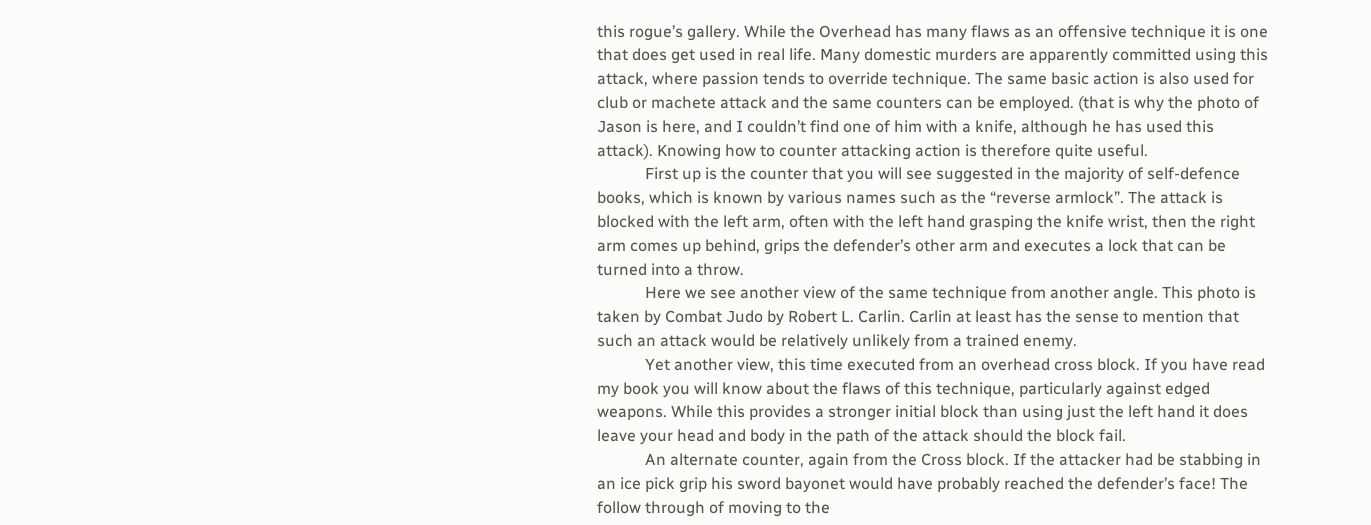this rogue’s gallery. While the Overhead has many flaws as an offensive technique it is one that does get used in real life. Many domestic murders are apparently committed using this attack, where passion tends to override technique. The same basic action is also used for club or machete attack and the same counters can be employed. (that is why the photo of Jason is here, and I couldn’t find one of him with a knife, although he has used this attack). Knowing how to counter attacking action is therefore quite useful.
            First up is the counter that you will see suggested in the majority of self-defence books, which is known by various names such as the “reverse armlock”. The attack is blocked with the left arm, often with the left hand grasping the knife wrist, then the right arm comes up behind, grips the defender’s other arm and executes a lock that can be turned into a throw.
            Here we see another view of the same technique from another angle. This photo is taken by Combat Judo by Robert L. Carlin. Carlin at least has the sense to mention that such an attack would be relatively unlikely from a trained enemy.
            Yet another view, this time executed from an overhead cross block. If you have read my book you will know about the flaws of this technique, particularly against edged weapons. While this provides a stronger initial block than using just the left hand it does leave your head and body in the path of the attack should the block fail.
            An alternate counter, again from the Cross block. If the attacker had be stabbing in an ice pick grip his sword bayonet would have probably reached the defender’s face! The follow through of moving to the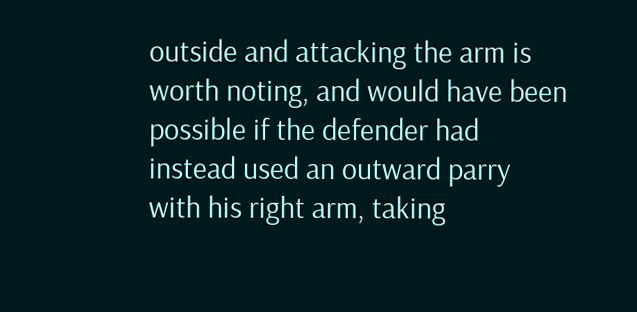outside and attacking the arm is worth noting, and would have been possible if the defender had instead used an outward parry with his right arm, taking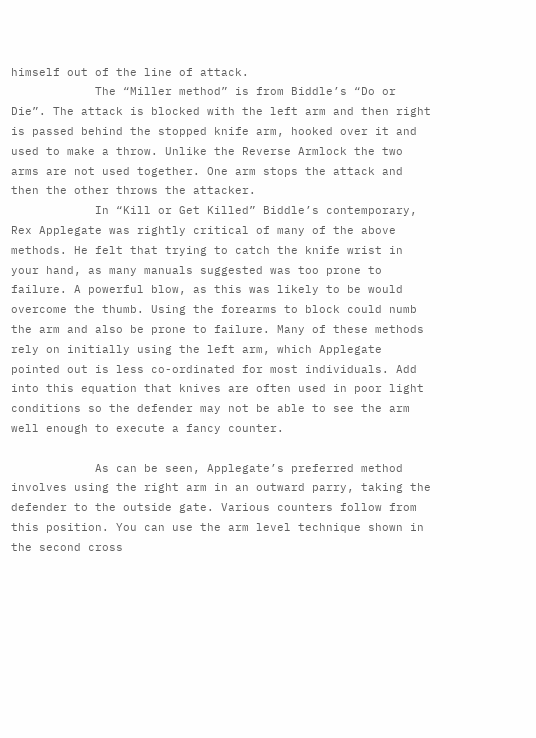himself out of the line of attack.
            The “Miller method” is from Biddle’s “Do or Die”. The attack is blocked with the left arm and then right is passed behind the stopped knife arm, hooked over it and used to make a throw. Unlike the Reverse Armlock the two arms are not used together. One arm stops the attack and then the other throws the attacker.
            In “Kill or Get Killed” Biddle’s contemporary, Rex Applegate was rightly critical of many of the above methods. He felt that trying to catch the knife wrist in your hand, as many manuals suggested was too prone to failure. A powerful blow, as this was likely to be would overcome the thumb. Using the forearms to block could numb the arm and also be prone to failure. Many of these methods rely on initially using the left arm, which Applegate pointed out is less co-ordinated for most individuals. Add into this equation that knives are often used in poor light conditions so the defender may not be able to see the arm well enough to execute a fancy counter.

            As can be seen, Applegate’s preferred method involves using the right arm in an outward parry, taking the defender to the outside gate. Various counters follow from this position. You can use the arm level technique shown in the second cross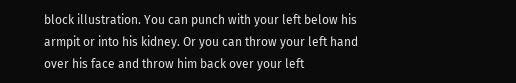block illustration. You can punch with your left below his armpit or into his kidney. Or you can throw your left hand over his face and throw him back over your left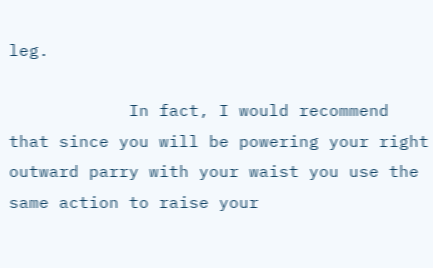leg.

            In fact, I would recommend that since you will be powering your right outward parry with your waist you use the same action to raise your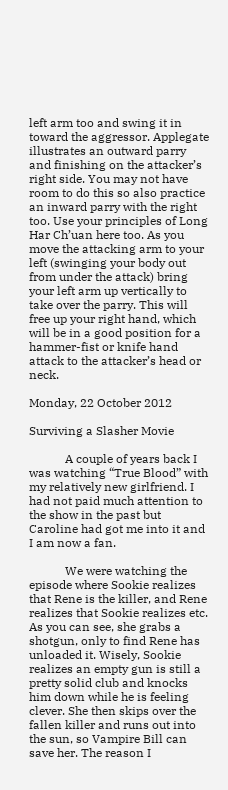left arm too and swing it in toward the aggressor. Applegate illustrates an outward parry and finishing on the attacker’s right side. You may not have room to do this so also practice an inward parry with the right too. Use your principles of Long Har Ch’uan here too. As you move the attacking arm to your left (swinging your body out from under the attack) bring your left arm up vertically to take over the parry. This will free up your right hand, which will be in a good position for a hammer-fist or knife hand attack to the attacker’s head or neck.

Monday, 22 October 2012

Surviving a Slasher Movie

            A couple of years back I was watching “True Blood” with my relatively new girlfriend. I had not paid much attention to the show in the past but Caroline had got me into it and I am now a fan.

            We were watching the episode where Sookie realizes that Rene is the killer, and Rene realizes that Sookie realizes etc. As you can see, she grabs a shotgun, only to find Rene has unloaded it. Wisely, Sookie realizes an empty gun is still a pretty solid club and knocks him down while he is feeling clever. She then skips over the fallen killer and runs out into the sun, so Vampire Bill can save her. The reason I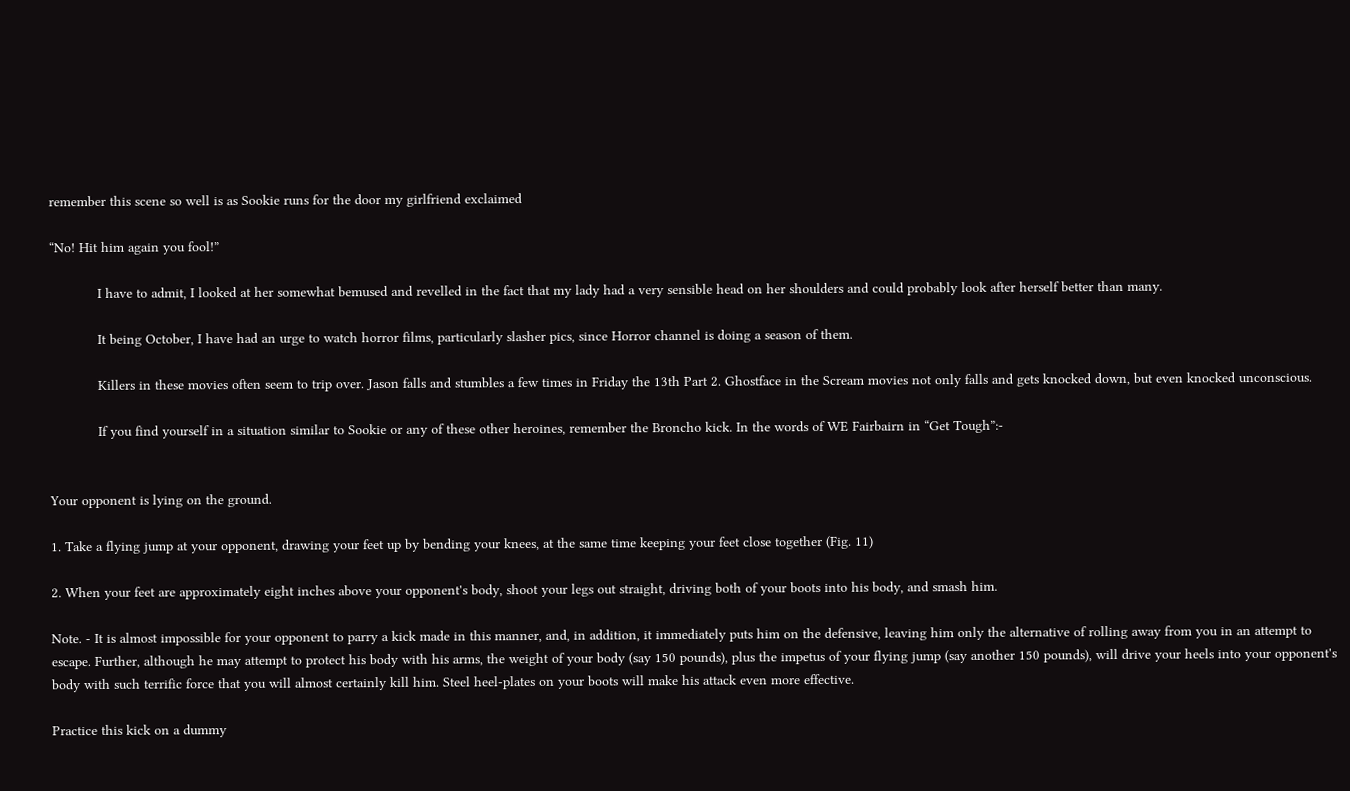remember this scene so well is as Sookie runs for the door my girlfriend exclaimed

“No! Hit him again you fool!”

            I have to admit, I looked at her somewhat bemused and revelled in the fact that my lady had a very sensible head on her shoulders and could probably look after herself better than many.

            It being October, I have had an urge to watch horror films, particularly slasher pics, since Horror channel is doing a season of them.

            Killers in these movies often seem to trip over. Jason falls and stumbles a few times in Friday the 13th Part 2. Ghostface in the Scream movies not only falls and gets knocked down, but even knocked unconscious.

            If you find yourself in a situation similar to Sookie or any of these other heroines, remember the Broncho kick. In the words of WE Fairbairn in “Get Tough”:-


Your opponent is lying on the ground.

1. Take a flying jump at your opponent, drawing your feet up by bending your knees, at the same time keeping your feet close together (Fig. 11)

2. When your feet are approximately eight inches above your opponent's body, shoot your legs out straight, driving both of your boots into his body, and smash him.

Note. - It is almost impossible for your opponent to parry a kick made in this manner, and, in addition, it immediately puts him on the defensive, leaving him only the alternative of rolling away from you in an attempt to escape. Further, although he may attempt to protect his body with his arms, the weight of your body (say 150 pounds), plus the impetus of your flying jump (say another 150 pounds), will drive your heels into your opponent's body with such terrific force that you will almost certainly kill him. Steel heel-plates on your boots will make his attack even more effective.

Practice this kick on a dummy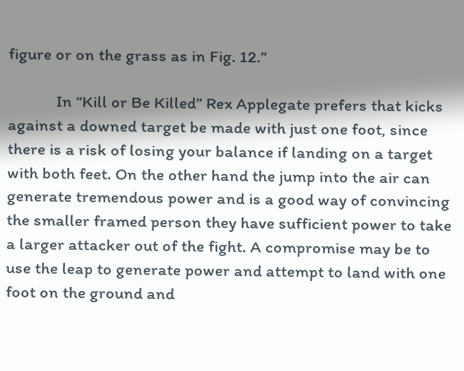figure or on the grass as in Fig. 12.”

            In “Kill or Be Killed” Rex Applegate prefers that kicks against a downed target be made with just one foot, since there is a risk of losing your balance if landing on a target with both feet. On the other hand the jump into the air can generate tremendous power and is a good way of convincing the smaller framed person they have sufficient power to take a larger attacker out of the fight. A compromise may be to use the leap to generate power and attempt to land with one foot on the ground and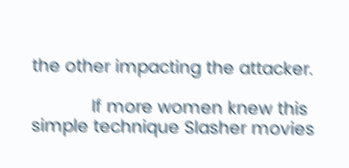the other impacting the attacker.

            If more women knew this simple technique Slasher movies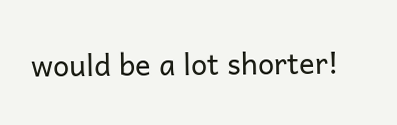would be a lot shorter!